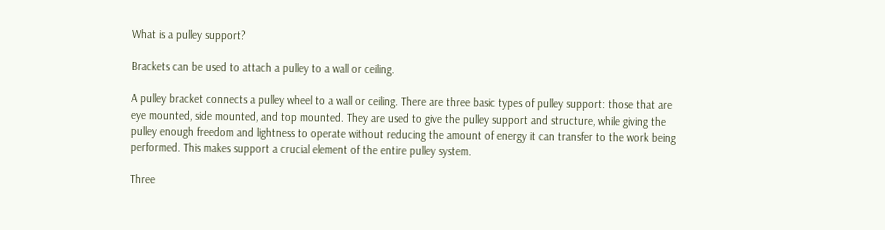What is a pulley support?

Brackets can be used to attach a pulley to a wall or ceiling.

A pulley bracket connects a pulley wheel to a wall or ceiling. There are three basic types of pulley support: those that are eye mounted, side mounted, and top mounted. They are used to give the pulley support and structure, while giving the pulley enough freedom and lightness to operate without reducing the amount of energy it can transfer to the work being performed. This makes support a crucial element of the entire pulley system.

Three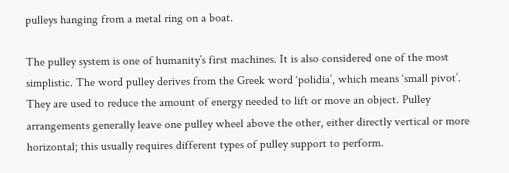pulleys hanging from a metal ring on a boat.

The pulley system is one of humanity’s first machines. It is also considered one of the most simplistic. The word pulley derives from the Greek word ‘polidia’, which means ‘small pivot’. They are used to reduce the amount of energy needed to lift or move an object. Pulley arrangements generally leave one pulley wheel above the other, either directly vertical or more horizontal; this usually requires different types of pulley support to perform.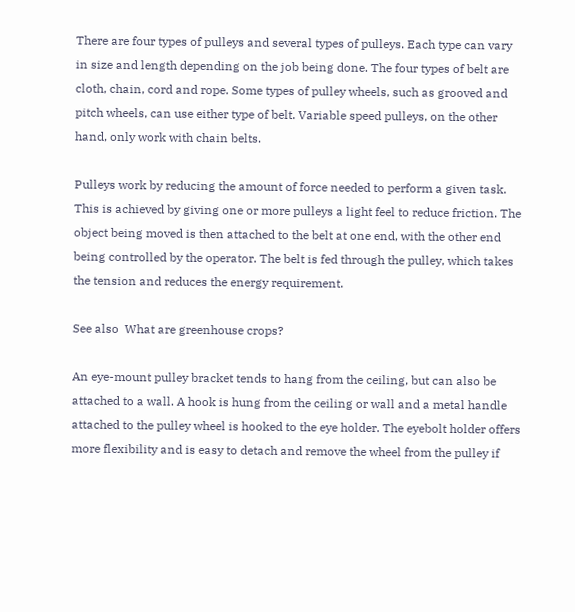There are four types of pulleys and several types of pulleys. Each type can vary in size and length depending on the job being done. The four types of belt are cloth, chain, cord and rope. Some types of pulley wheels, such as grooved and pitch wheels, can use either type of belt. Variable speed pulleys, on the other hand, only work with chain belts.

Pulleys work by reducing the amount of force needed to perform a given task. This is achieved by giving one or more pulleys a light feel to reduce friction. The object being moved is then attached to the belt at one end, with the other end being controlled by the operator. The belt is fed through the pulley, which takes the tension and reduces the energy requirement.

See also  What are greenhouse crops?

An eye-mount pulley bracket tends to hang from the ceiling, but can also be attached to a wall. A hook is hung from the ceiling or wall and a metal handle attached to the pulley wheel is hooked to the eye holder. The eyebolt holder offers more flexibility and is easy to detach and remove the wheel from the pulley if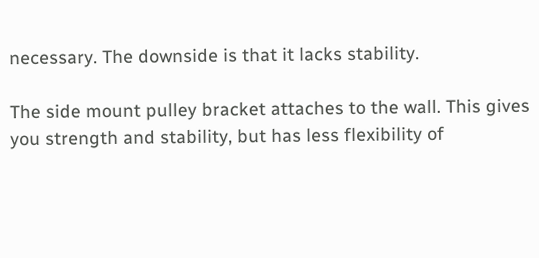necessary. The downside is that it lacks stability.

The side mount pulley bracket attaches to the wall. This gives you strength and stability, but has less flexibility of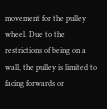movement for the pulley wheel. Due to the restrictions of being on a wall, the pulley is limited to facing forwards or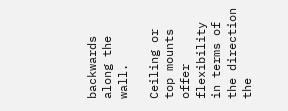backwards along the wall.

Ceiling or top mounts offer flexibility in terms of the direction the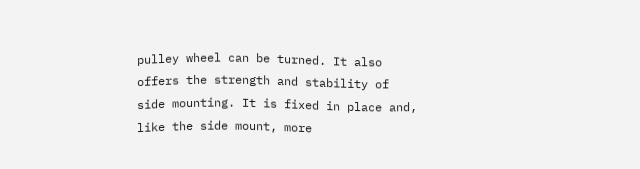pulley wheel can be turned. It also offers the strength and stability of side mounting. It is fixed in place and, like the side mount, more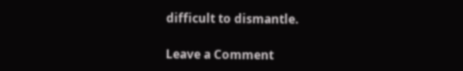difficult to dismantle.

Leave a Comment